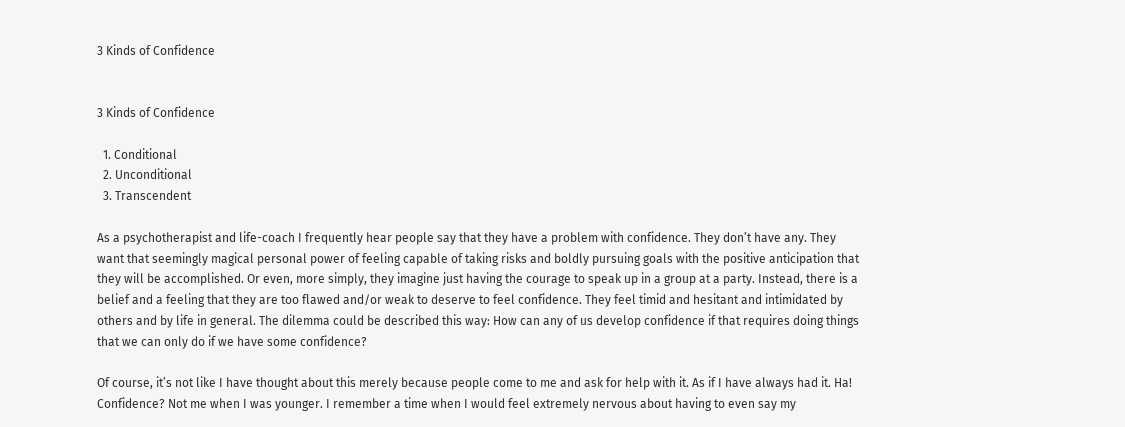3 Kinds of Confidence


3 Kinds of Confidence

  1. Conditional
  2. Unconditional
  3. Transcendent

As a psychotherapist and life-coach I frequently hear people say that they have a problem with confidence. They don’t have any. They want that seemingly magical personal power of feeling capable of taking risks and boldly pursuing goals with the positive anticipation that they will be accomplished. Or even, more simply, they imagine just having the courage to speak up in a group at a party. Instead, there is a belief and a feeling that they are too flawed and/or weak to deserve to feel confidence. They feel timid and hesitant and intimidated by others and by life in general. The dilemma could be described this way: How can any of us develop confidence if that requires doing things that we can only do if we have some confidence?

Of course, it’s not like I have thought about this merely because people come to me and ask for help with it. As if I have always had it. Ha! Confidence? Not me when I was younger. I remember a time when I would feel extremely nervous about having to even say my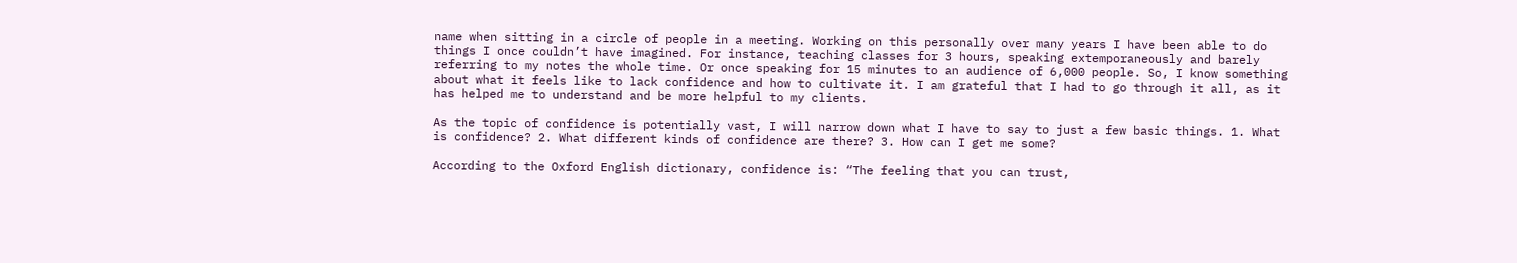name when sitting in a circle of people in a meeting. Working on this personally over many years I have been able to do things I once couldn’t have imagined. For instance, teaching classes for 3 hours, speaking extemporaneously and barely referring to my notes the whole time. Or once speaking for 15 minutes to an audience of 6,000 people. So, I know something about what it feels like to lack confidence and how to cultivate it. I am grateful that I had to go through it all, as it has helped me to understand and be more helpful to my clients.

As the topic of confidence is potentially vast, I will narrow down what I have to say to just a few basic things. 1. What is confidence? 2. What different kinds of confidence are there? 3. How can I get me some?

According to the Oxford English dictionary, confidence is: “The feeling that you can trust,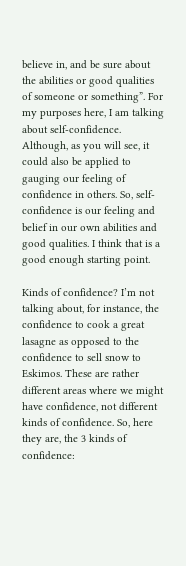believe in, and be sure about the abilities or good qualities of someone or something”. For my purposes here, I am talking about self-confidence. Although, as you will see, it could also be applied to gauging our feeling of confidence in others. So, self-confidence is our feeling and belief in our own abilities and good qualities. I think that is a good enough starting point.

Kinds of confidence? I’m not talking about, for instance, the confidence to cook a great lasagne as opposed to the confidence to sell snow to Eskimos. These are rather different areas where we might have confidence, not different kinds of confidence. So, here they are, the 3 kinds of confidence: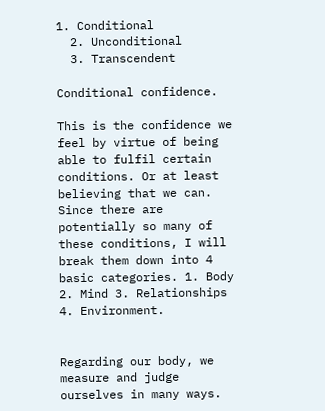1. Conditional
  2. Unconditional
  3. Transcendent

Conditional confidence.

This is the confidence we feel by virtue of being able to fulfil certain conditions. Or at least believing that we can. Since there are potentially so many of these conditions, I will break them down into 4 basic categories. 1. Body 2. Mind 3. Relationships 4. Environment.


Regarding our body, we measure and judge ourselves in many ways.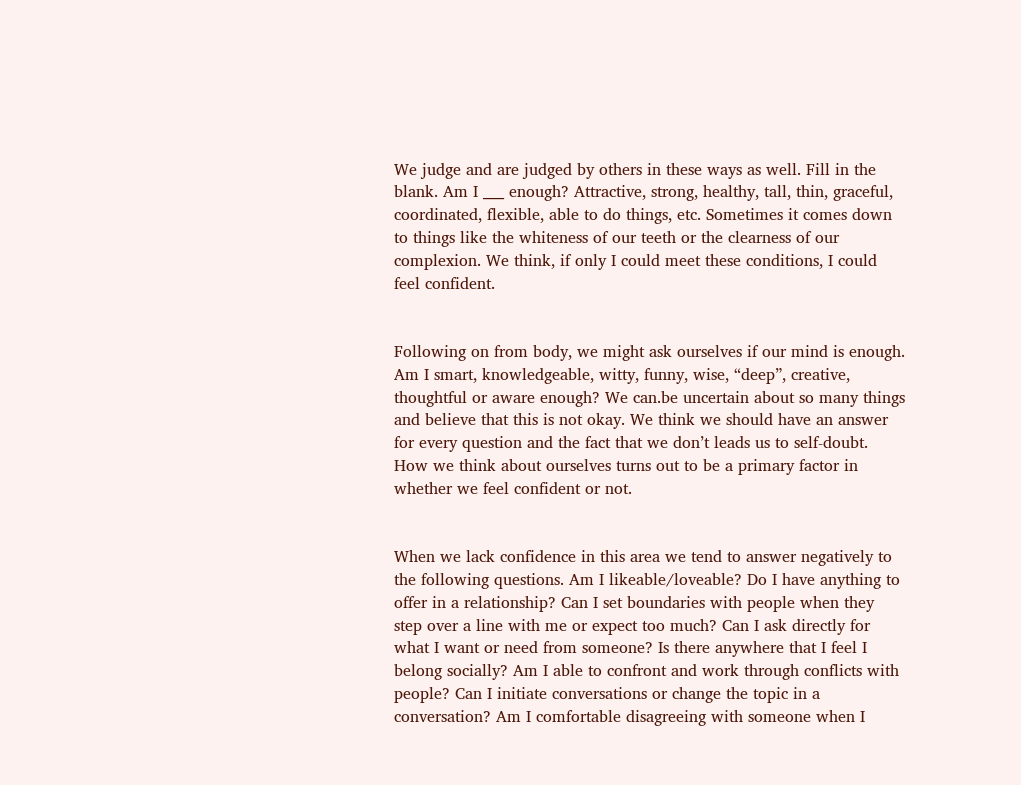We judge and are judged by others in these ways as well. Fill in the blank. Am I ___ enough? Attractive, strong, healthy, tall, thin, graceful, coordinated, flexible, able to do things, etc. Sometimes it comes down to things like the whiteness of our teeth or the clearness of our complexion. We think, if only I could meet these conditions, I could feel confident.


Following on from body, we might ask ourselves if our mind is enough. Am I smart, knowledgeable, witty, funny, wise, “deep”, creative, thoughtful or aware enough? We can.be uncertain about so many things and believe that this is not okay. We think we should have an answer for every question and the fact that we don’t leads us to self-doubt. How we think about ourselves turns out to be a primary factor in whether we feel confident or not.


When we lack confidence in this area we tend to answer negatively to the following questions. Am I likeable/loveable? Do I have anything to offer in a relationship? Can I set boundaries with people when they step over a line with me or expect too much? Can I ask directly for what I want or need from someone? Is there anywhere that I feel I belong socially? Am I able to confront and work through conflicts with people? Can I initiate conversations or change the topic in a conversation? Am I comfortable disagreeing with someone when I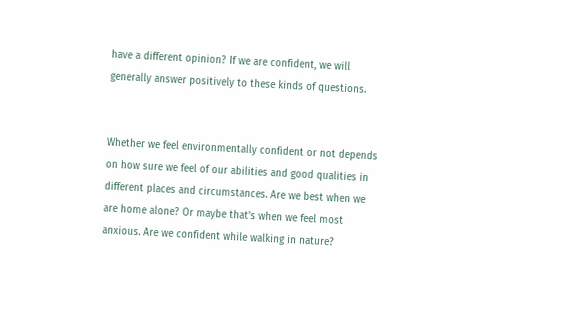have a different opinion? If we are confident, we will generally answer positively to these kinds of questions.


Whether we feel environmentally confident or not depends on how sure we feel of our abilities and good qualities in different places and circumstances. Are we best when we are home alone? Or maybe that’s when we feel most anxious. Are we confident while walking in nature?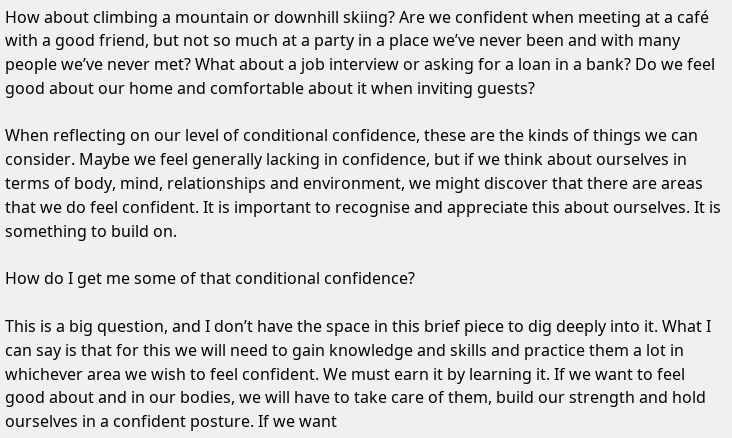How about climbing a mountain or downhill skiing? Are we confident when meeting at a café with a good friend, but not so much at a party in a place we’ve never been and with many people we’ve never met? What about a job interview or asking for a loan in a bank? Do we feel good about our home and comfortable about it when inviting guests?

When reflecting on our level of conditional confidence, these are the kinds of things we can consider. Maybe we feel generally lacking in confidence, but if we think about ourselves in terms of body, mind, relationships and environment, we might discover that there are areas that we do feel confident. It is important to recognise and appreciate this about ourselves. It is something to build on.

How do I get me some of that conditional confidence?

This is a big question, and I don’t have the space in this brief piece to dig deeply into it. What I can say is that for this we will need to gain knowledge and skills and practice them a lot in whichever area we wish to feel confident. We must earn it by learning it. If we want to feel good about and in our bodies, we will have to take care of them, build our strength and hold ourselves in a confident posture. If we want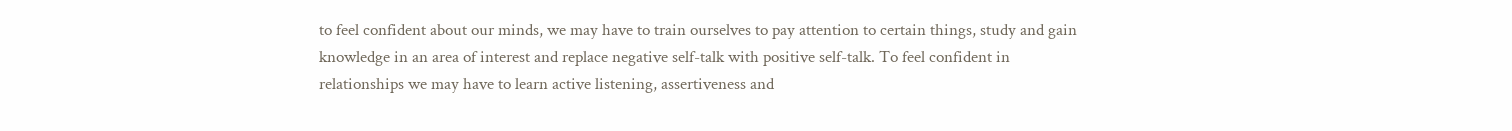to feel confident about our minds, we may have to train ourselves to pay attention to certain things, study and gain knowledge in an area of interest and replace negative self-talk with positive self-talk. To feel confident in relationships we may have to learn active listening, assertiveness and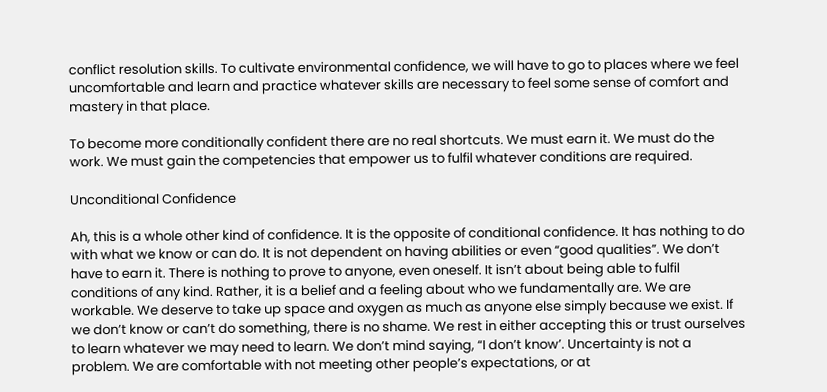conflict resolution skills. To cultivate environmental confidence, we will have to go to places where we feel uncomfortable and learn and practice whatever skills are necessary to feel some sense of comfort and mastery in that place.

To become more conditionally confident there are no real shortcuts. We must earn it. We must do the work. We must gain the competencies that empower us to fulfil whatever conditions are required.

Unconditional Confidence

Ah, this is a whole other kind of confidence. It is the opposite of conditional confidence. It has nothing to do with what we know or can do. It is not dependent on having abilities or even “good qualities”. We don’t have to earn it. There is nothing to prove to anyone, even oneself. It isn’t about being able to fulfil conditions of any kind. Rather, it is a belief and a feeling about who we fundamentally are. We are workable. We deserve to take up space and oxygen as much as anyone else simply because we exist. If we don’t know or can’t do something, there is no shame. We rest in either accepting this or trust ourselves to learn whatever we may need to learn. We don’t mind saying, “I don’t know’. Uncertainty is not a problem. We are comfortable with not meeting other people’s expectations, or at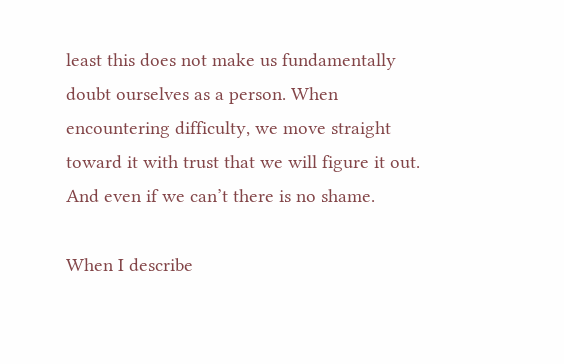least this does not make us fundamentally doubt ourselves as a person. When encountering difficulty, we move straight toward it with trust that we will figure it out. And even if we can’t there is no shame.

When I describe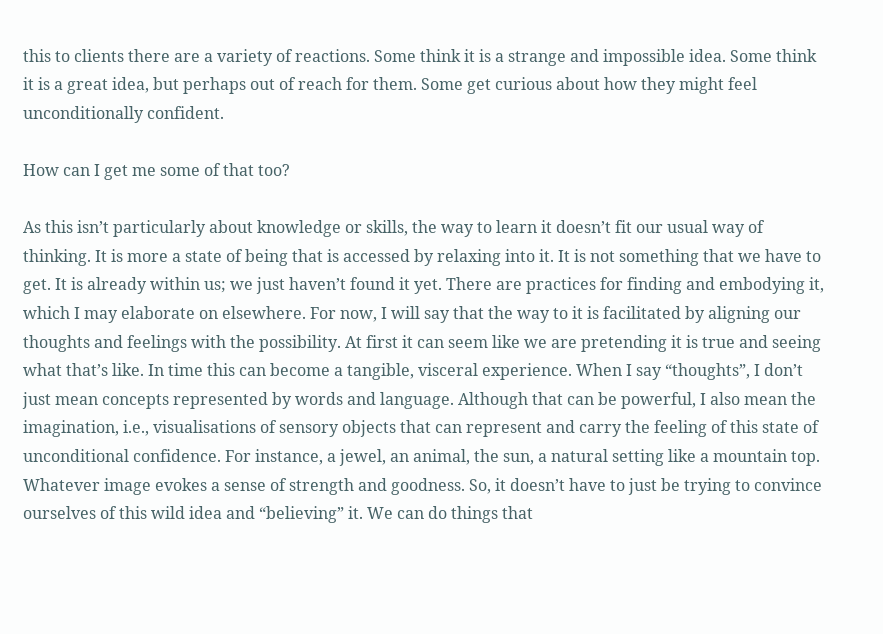this to clients there are a variety of reactions. Some think it is a strange and impossible idea. Some think it is a great idea, but perhaps out of reach for them. Some get curious about how they might feel unconditionally confident.

How can I get me some of that too?

As this isn’t particularly about knowledge or skills, the way to learn it doesn’t fit our usual way of thinking. It is more a state of being that is accessed by relaxing into it. It is not something that we have to get. It is already within us; we just haven’t found it yet. There are practices for finding and embodying it, which I may elaborate on elsewhere. For now, I will say that the way to it is facilitated by aligning our thoughts and feelings with the possibility. At first it can seem like we are pretending it is true and seeing what that’s like. In time this can become a tangible, visceral experience. When I say “thoughts”, I don’t just mean concepts represented by words and language. Although that can be powerful, I also mean the imagination, i.e., visualisations of sensory objects that can represent and carry the feeling of this state of unconditional confidence. For instance, a jewel, an animal, the sun, a natural setting like a mountain top. Whatever image evokes a sense of strength and goodness. So, it doesn’t have to just be trying to convince ourselves of this wild idea and “believing” it. We can do things that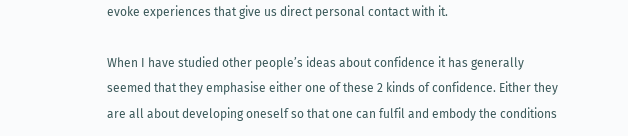evoke experiences that give us direct personal contact with it.

When I have studied other people’s ideas about confidence it has generally seemed that they emphasise either one of these 2 kinds of confidence. Either they are all about developing oneself so that one can fulfil and embody the conditions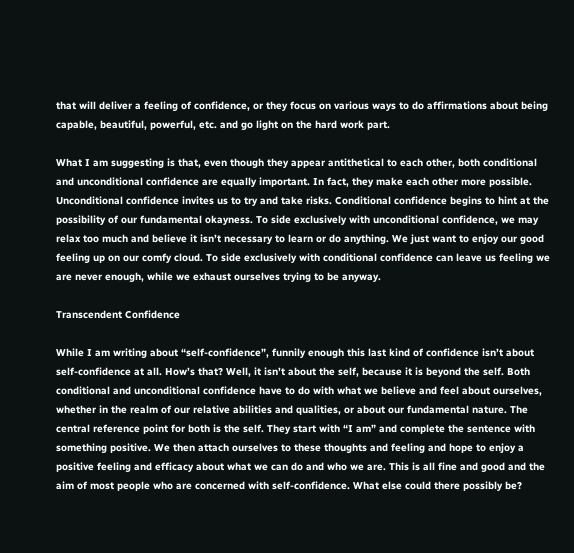that will deliver a feeling of confidence, or they focus on various ways to do affirmations about being capable, beautiful, powerful, etc. and go light on the hard work part.

What I am suggesting is that, even though they appear antithetical to each other, both conditional and unconditional confidence are equally important. In fact, they make each other more possible. Unconditional confidence invites us to try and take risks. Conditional confidence begins to hint at the possibility of our fundamental okayness. To side exclusively with unconditional confidence, we may relax too much and believe it isn’t necessary to learn or do anything. We just want to enjoy our good feeling up on our comfy cloud. To side exclusively with conditional confidence can leave us feeling we are never enough, while we exhaust ourselves trying to be anyway.

Transcendent Confidence

While I am writing about “self-confidence”, funnily enough this last kind of confidence isn’t about self-confidence at all. How’s that? Well, it isn’t about the self, because it is beyond the self. Both conditional and unconditional confidence have to do with what we believe and feel about ourselves, whether in the realm of our relative abilities and qualities, or about our fundamental nature. The central reference point for both is the self. They start with “I am” and complete the sentence with something positive. We then attach ourselves to these thoughts and feeling and hope to enjoy a positive feeling and efficacy about what we can do and who we are. This is all fine and good and the aim of most people who are concerned with self-confidence. What else could there possibly be?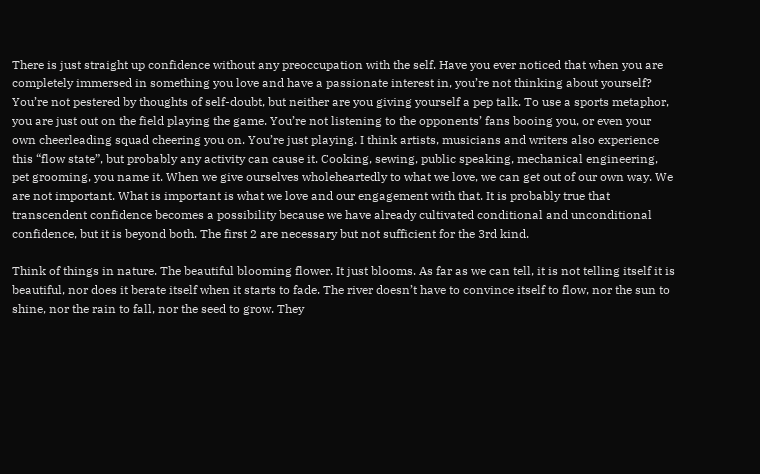There is just straight up confidence without any preoccupation with the self. Have you ever noticed that when you are completely immersed in something you love and have a passionate interest in, you’re not thinking about yourself? You’re not pestered by thoughts of self-doubt, but neither are you giving yourself a pep talk. To use a sports metaphor, you are just out on the field playing the game. You’re not listening to the opponents’ fans booing you, or even your own cheerleading squad cheering you on. You’re just playing. I think artists, musicians and writers also experience this “flow state”, but probably any activity can cause it. Cooking, sewing, public speaking, mechanical engineering, pet grooming, you name it. When we give ourselves wholeheartedly to what we love, we can get out of our own way. We are not important. What is important is what we love and our engagement with that. It is probably true that transcendent confidence becomes a possibility because we have already cultivated conditional and unconditional confidence, but it is beyond both. The first 2 are necessary but not sufficient for the 3rd kind.

Think of things in nature. The beautiful blooming flower. It just blooms. As far as we can tell, it is not telling itself it is beautiful, nor does it berate itself when it starts to fade. The river doesn’t have to convince itself to flow, nor the sun to shine, nor the rain to fall, nor the seed to grow. They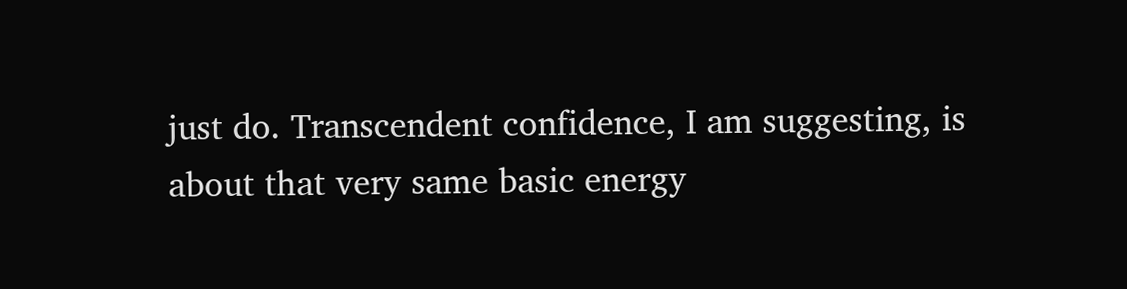just do. Transcendent confidence, I am suggesting, is about that very same basic energy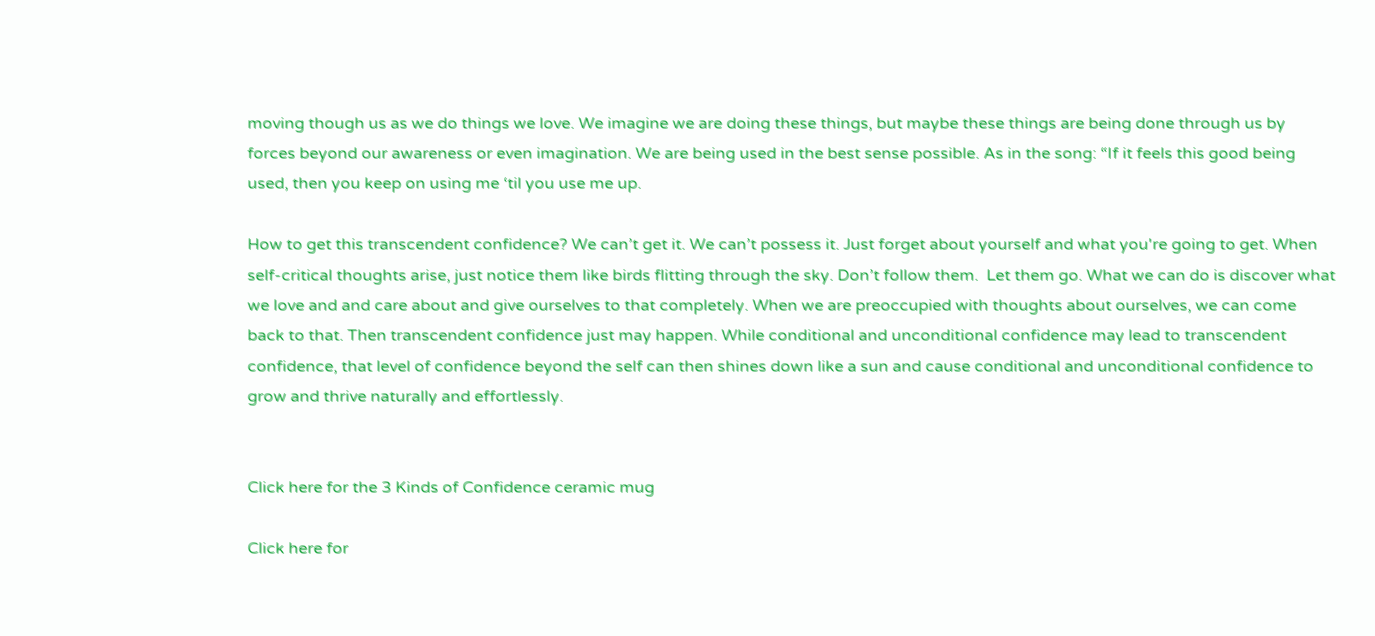moving though us as we do things we love. We imagine we are doing these things, but maybe these things are being done through us by forces beyond our awareness or even imagination. We are being used in the best sense possible. As in the song: “If it feels this good being used, then you keep on using me ‘til you use me up.

How to get this transcendent confidence? We can’t get it. We can’t possess it. Just forget about yourself and what you're going to get. When self-critical thoughts arise, just notice them like birds flitting through the sky. Don’t follow them.  Let them go. What we can do is discover what we love and and care about and give ourselves to that completely. When we are preoccupied with thoughts about ourselves, we can come back to that. Then transcendent confidence just may happen. While conditional and unconditional confidence may lead to transcendent confidence, that level of confidence beyond the self can then shines down like a sun and cause conditional and unconditional confidence to grow and thrive naturally and effortlessly.


Click here for the 3 Kinds of Confidence ceramic mug

Click here for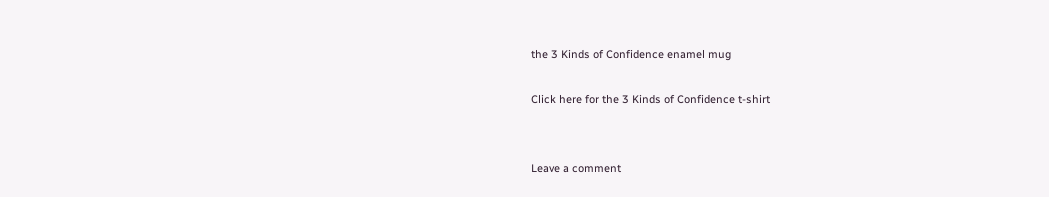the 3 Kinds of Confidence enamel mug

Click here for the 3 Kinds of Confidence t-shirt


Leave a comment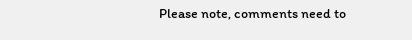Please note, comments need to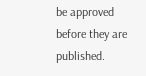be approved before they are published.